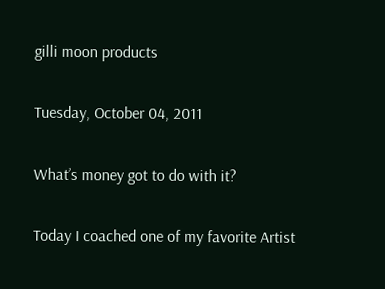gilli moon products

Tuesday, October 04, 2011

What’s money got to do with it?

Today I coached one of my favorite Artist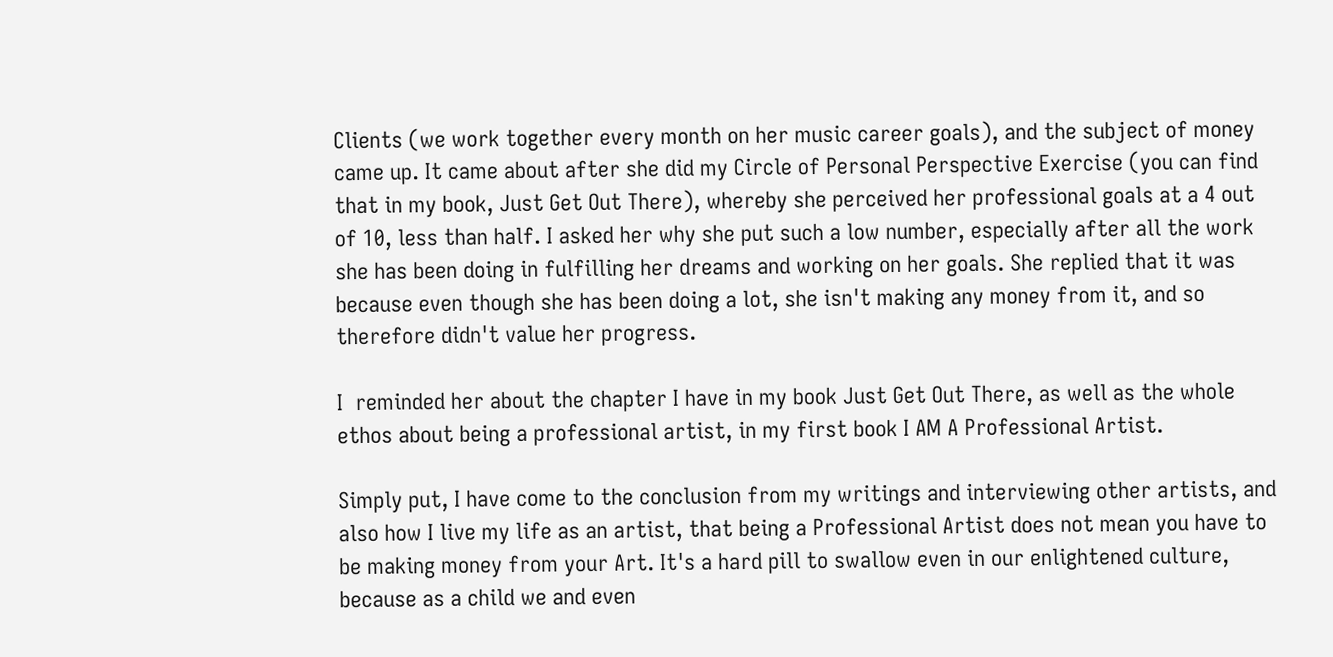Clients (we work together every month on her music career goals), and the subject of money came up. It came about after she did my Circle of Personal Perspective Exercise (you can find that in my book, Just Get Out There), whereby she perceived her professional goals at a 4 out of 10, less than half. I asked her why she put such a low number, especially after all the work she has been doing in fulfilling her dreams and working on her goals. She replied that it was because even though she has been doing a lot, she isn't making any money from it, and so therefore didn't value her progress.

I  reminded her about the chapter I have in my book Just Get Out There, as well as the whole ethos about being a professional artist, in my first book I AM A Professional Artist.

Simply put, I have come to the conclusion from my writings and interviewing other artists, and also how I live my life as an artist, that being a Professional Artist does not mean you have to be making money from your Art. It's a hard pill to swallow even in our enlightened culture, because as a child we and even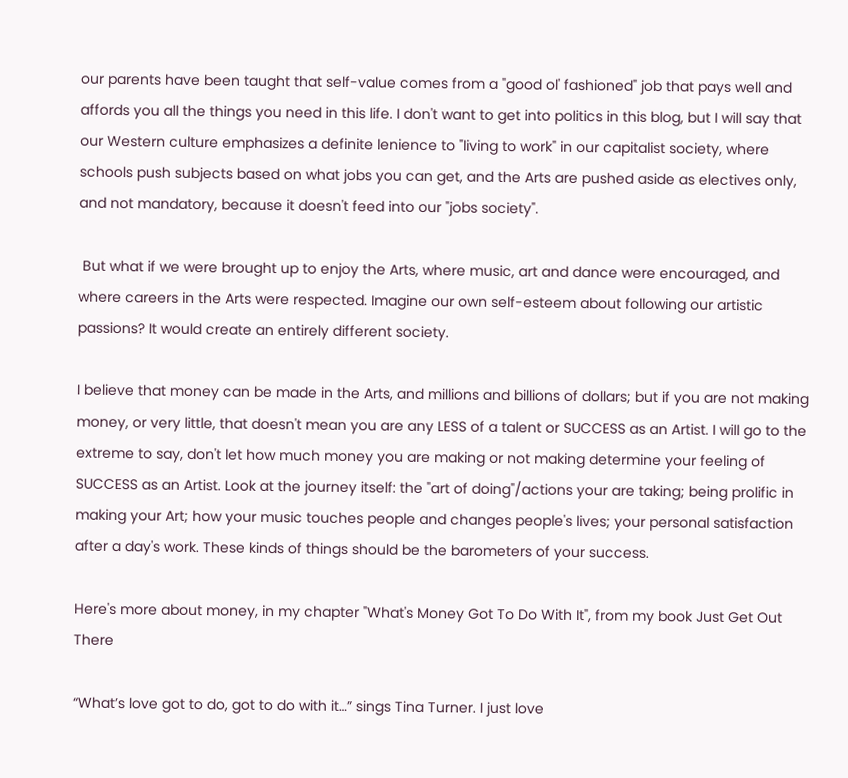our parents have been taught that self-value comes from a "good ol' fashioned" job that pays well and affords you all the things you need in this life. I don't want to get into politics in this blog, but I will say that our Western culture emphasizes a definite lenience to "living to work" in our capitalist society, where schools push subjects based on what jobs you can get, and the Arts are pushed aside as electives only, and not mandatory, because it doesn't feed into our "jobs society".

 But what if we were brought up to enjoy the Arts, where music, art and dance were encouraged, and where careers in the Arts were respected. Imagine our own self-esteem about following our artistic passions? It would create an entirely different society.

I believe that money can be made in the Arts, and millions and billions of dollars; but if you are not making money, or very little, that doesn't mean you are any LESS of a talent or SUCCESS as an Artist. I will go to the extreme to say, don't let how much money you are making or not making determine your feeling of SUCCESS as an Artist. Look at the journey itself: the "art of doing"/actions your are taking; being prolific in making your Art; how your music touches people and changes people's lives; your personal satisfaction after a day's work. These kinds of things should be the barometers of your success.

Here's more about money, in my chapter "What's Money Got To Do With It", from my book Just Get Out There

“What’s love got to do, got to do with it…” sings Tina Turner. I just love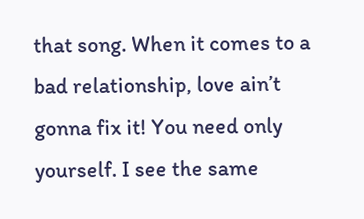that song. When it comes to a bad relationship, love ain’t gonna fix it! You need only yourself. I see the same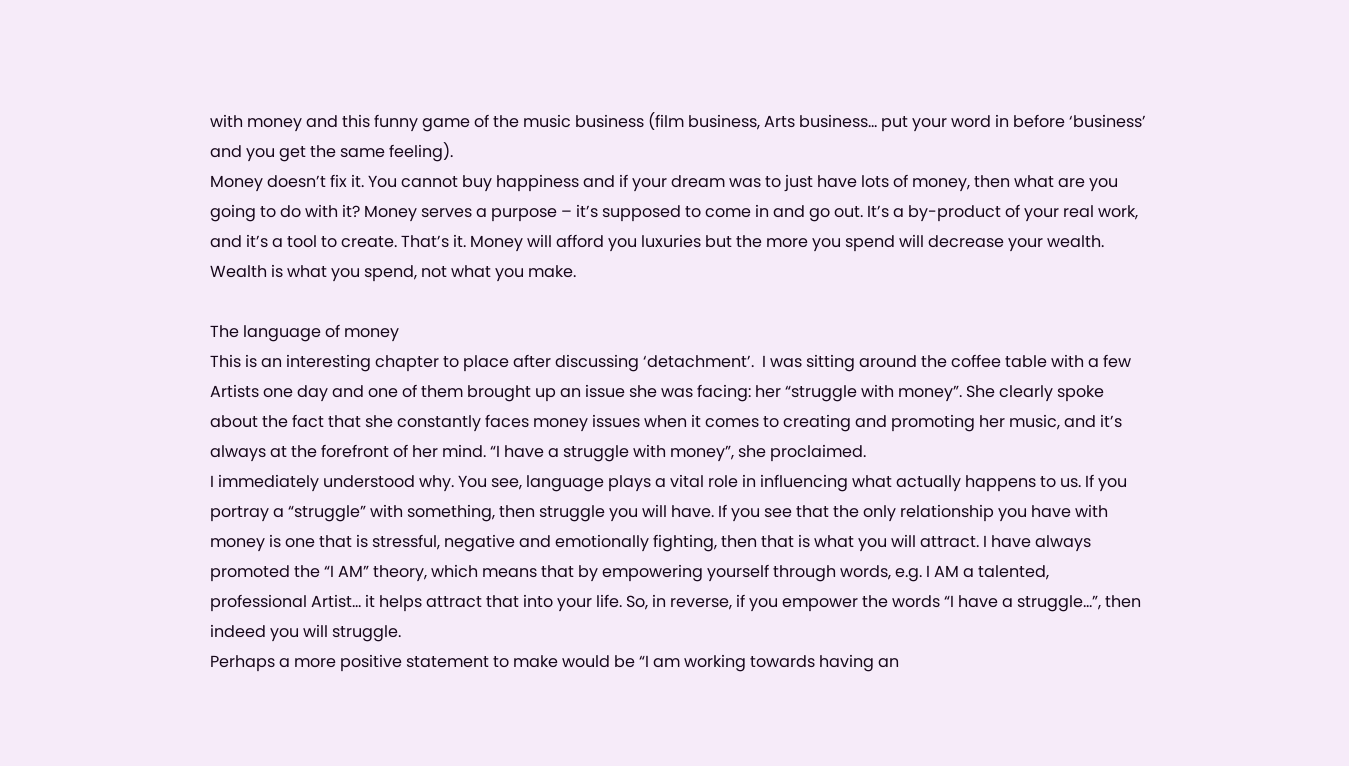with money and this funny game of the music business (film business, Arts business… put your word in before ‘business’ and you get the same feeling).
Money doesn’t fix it. You cannot buy happiness and if your dream was to just have lots of money, then what are you going to do with it? Money serves a purpose – it’s supposed to come in and go out. It’s a by-product of your real work, and it’s a tool to create. That’s it. Money will afford you luxuries but the more you spend will decrease your wealth. Wealth is what you spend, not what you make.

The language of money
This is an interesting chapter to place after discussing ‘detachment’.  I was sitting around the coffee table with a few Artists one day and one of them brought up an issue she was facing: her “struggle with money”. She clearly spoke about the fact that she constantly faces money issues when it comes to creating and promoting her music, and it’s always at the forefront of her mind. “I have a struggle with money”, she proclaimed.
I immediately understood why. You see, language plays a vital role in influencing what actually happens to us. If you portray a “struggle” with something, then struggle you will have. If you see that the only relationship you have with money is one that is stressful, negative and emotionally fighting, then that is what you will attract. I have always promoted the “I AM” theory, which means that by empowering yourself through words, e.g. I AM a talented, professional Artist… it helps attract that into your life. So, in reverse, if you empower the words “I have a struggle…”, then indeed you will struggle.
Perhaps a more positive statement to make would be “I am working towards having an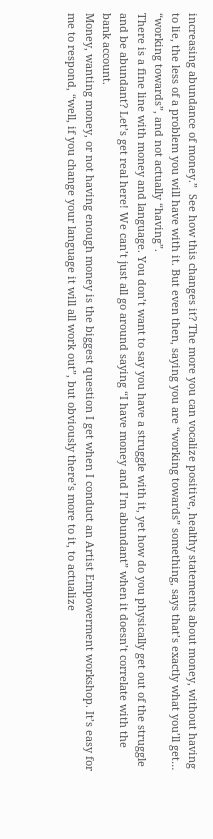increasing abundance of money.”  See how this changes it? The more you can vocalize positive, healthy statements about money, without having to lie, the less of a problem you will have with it. But even then, saying you are “working towards” something, says that’s exactly what you’ll get… “working towards”, and not actually “having”.
There is a fine line with money and language. You don’t want to say you have a struggle with it, yet how do you physically get out of the struggle and be abundant? Let’s get real here! We can’t just all go around saying “I have money and I’m abundant” when it doesn’t correlate with the bank account.
Money, wanting money, or not having enough money is the biggest question I get when I conduct an Artist Empowerment workshop. It’s easy for me to respond, “well, if you change your language it will all work out”, but obviously there’s more to it, to actualize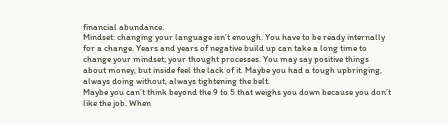financial abundance.
Mindset: changing your language isn’t enough. You have to be ready internally for a change. Years and years of negative build up can take a long time to change your mindset; your thought processes. You may say positive things about money, but inside feel the lack of it. Maybe you had a tough upbringing, always doing without, always tightening the belt.
Maybe you can’t think beyond the 9 to 5 that weighs you down because you don’t like the job. When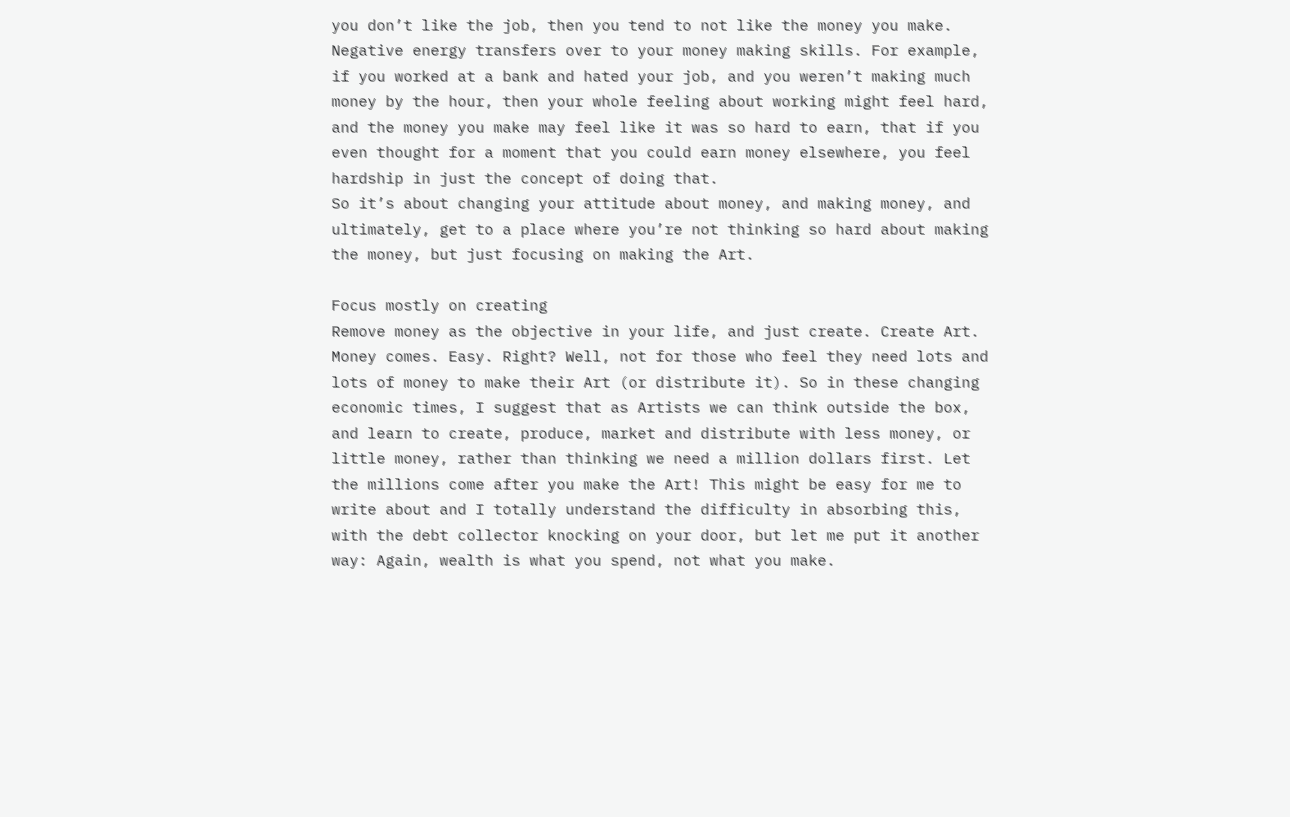you don’t like the job, then you tend to not like the money you make. Negative energy transfers over to your money making skills. For example, if you worked at a bank and hated your job, and you weren’t making much money by the hour, then your whole feeling about working might feel hard, and the money you make may feel like it was so hard to earn, that if you even thought for a moment that you could earn money elsewhere, you feel hardship in just the concept of doing that.
So it’s about changing your attitude about money, and making money, and ultimately, get to a place where you’re not thinking so hard about making the money, but just focusing on making the Art.

Focus mostly on creating
Remove money as the objective in your life, and just create. Create Art. Money comes. Easy. Right? Well, not for those who feel they need lots and lots of money to make their Art (or distribute it). So in these changing economic times, I suggest that as Artists we can think outside the box, and learn to create, produce, market and distribute with less money, or little money, rather than thinking we need a million dollars first. Let the millions come after you make the Art! This might be easy for me to write about and I totally understand the difficulty in absorbing this, with the debt collector knocking on your door, but let me put it another way: Again, wealth is what you spend, not what you make.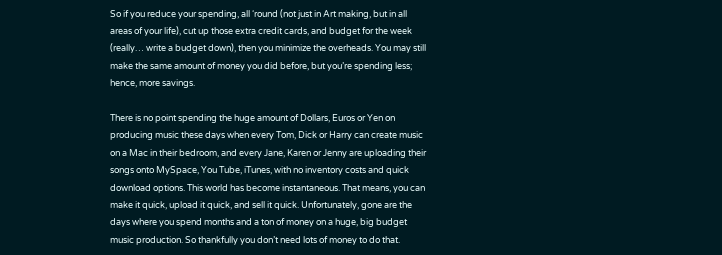So if you reduce your spending, all ‘round (not just in Art making, but in all areas of your life), cut up those extra credit cards, and budget for the week (really… write a budget down), then you minimize the overheads. You may still make the same amount of money you did before, but you’re spending less; hence, more savings.

There is no point spending the huge amount of Dollars, Euros or Yen on producing music these days when every Tom, Dick or Harry can create music on a Mac in their bedroom, and every Jane, Karen or Jenny are uploading their songs onto MySpace, You Tube, iTunes, with no inventory costs and quick download options. This world has become instantaneous. That means, you can make it quick, upload it quick, and sell it quick. Unfortunately, gone are the days where you spend months and a ton of money on a huge, big budget music production. So thankfully you don’t need lots of money to do that.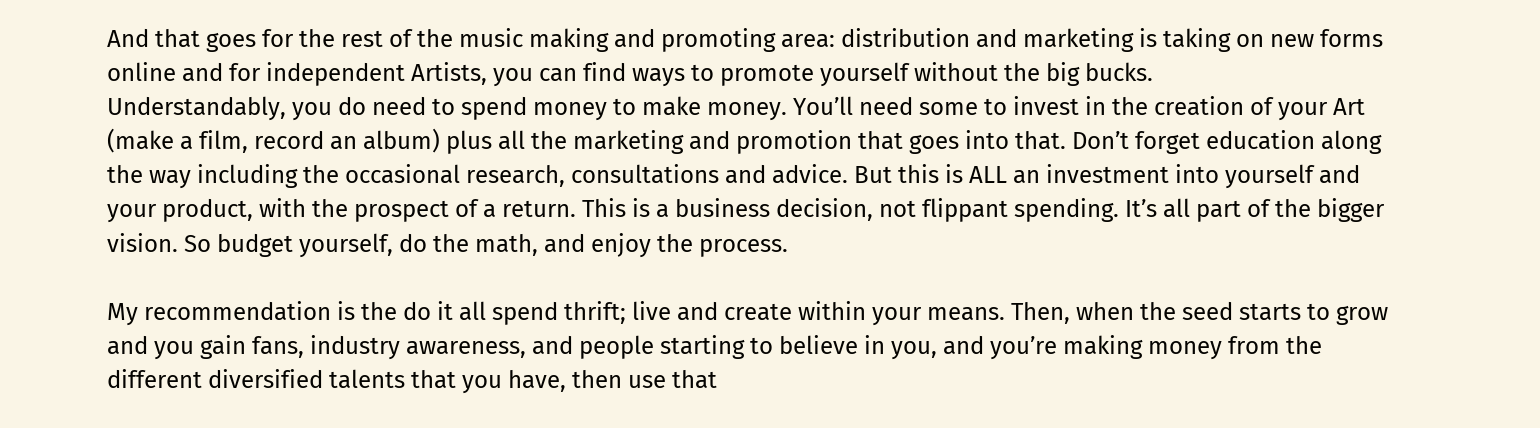And that goes for the rest of the music making and promoting area: distribution and marketing is taking on new forms online and for independent Artists, you can find ways to promote yourself without the big bucks.
Understandably, you do need to spend money to make money. You’ll need some to invest in the creation of your Art (make a film, record an album) plus all the marketing and promotion that goes into that. Don’t forget education along the way including the occasional research, consultations and advice. But this is ALL an investment into yourself and your product, with the prospect of a return. This is a business decision, not flippant spending. It’s all part of the bigger vision. So budget yourself, do the math, and enjoy the process.

My recommendation is the do it all spend thrift; live and create within your means. Then, when the seed starts to grow and you gain fans, industry awareness, and people starting to believe in you, and you’re making money from the different diversified talents that you have, then use that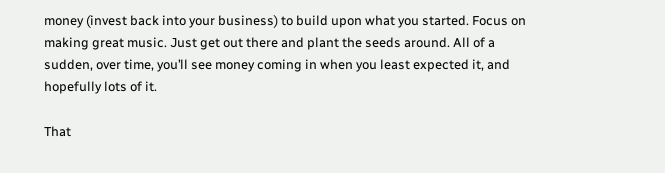money (invest back into your business) to build upon what you started. Focus on making great music. Just get out there and plant the seeds around. All of a sudden, over time, you’ll see money coming in when you least expected it, and hopefully lots of it.

That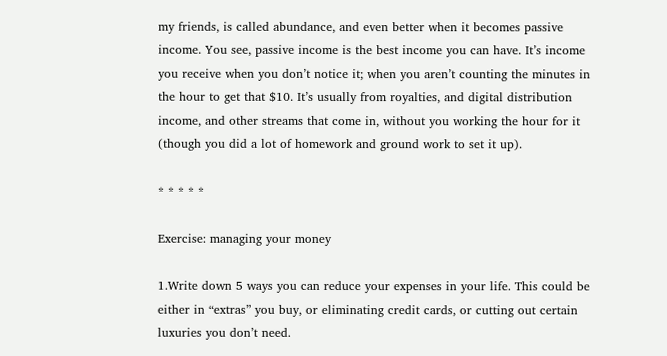my friends, is called abundance, and even better when it becomes passive income. You see, passive income is the best income you can have. It’s income you receive when you don’t notice it; when you aren’t counting the minutes in the hour to get that $10. It’s usually from royalties, and digital distribution income, and other streams that come in, without you working the hour for it (though you did a lot of homework and ground work to set it up).

* * * * *

Exercise: managing your money

1.Write down 5 ways you can reduce your expenses in your life. This could be either in “extras” you buy, or eliminating credit cards, or cutting out certain luxuries you don’t need.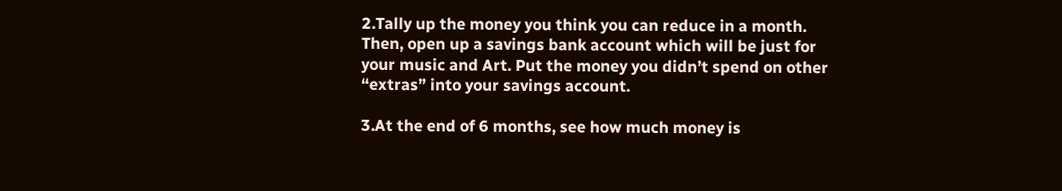2.Tally up the money you think you can reduce in a month. Then, open up a savings bank account which will be just for your music and Art. Put the money you didn’t spend on other “extras” into your savings account.

3.At the end of 6 months, see how much money is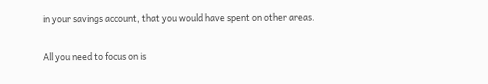in your savings account, that you would have spent on other areas.

All you need to focus on is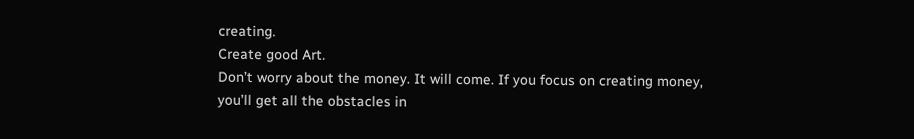creating.
Create good Art.
Don’t worry about the money. It will come. If you focus on creating money, you’ll get all the obstacles in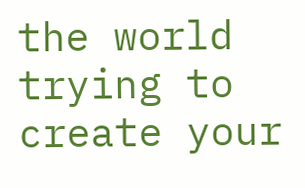the world trying to create your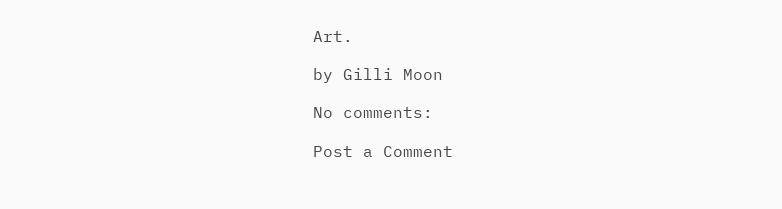Art.

by Gilli Moon

No comments:

Post a Comment